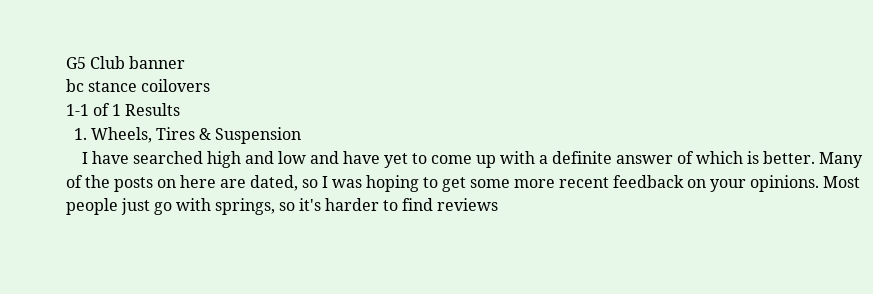G5 Club banner
bc stance coilovers
1-1 of 1 Results
  1. Wheels, Tires & Suspension
    I have searched high and low and have yet to come up with a definite answer of which is better. Many of the posts on here are dated, so I was hoping to get some more recent feedback on your opinions. Most people just go with springs, so it's harder to find reviews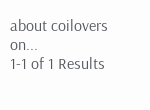about coilovers on...
1-1 of 1 Results